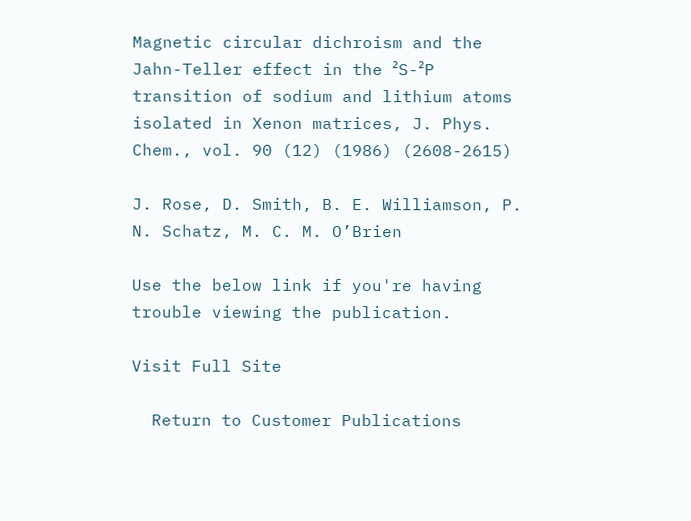Magnetic circular dichroism and the Jahn-Teller effect in the ²S-²P transition of sodium and lithium atoms isolated in Xenon matrices, J. Phys. Chem., vol. 90 (12) (1986) (2608-2615)

J. Rose, D. Smith, B. E. Williamson, P. N. Schatz, M. C. M. O’Brien

Use the below link if you're having trouble viewing the publication.

Visit Full Site

  Return to Customer Publications